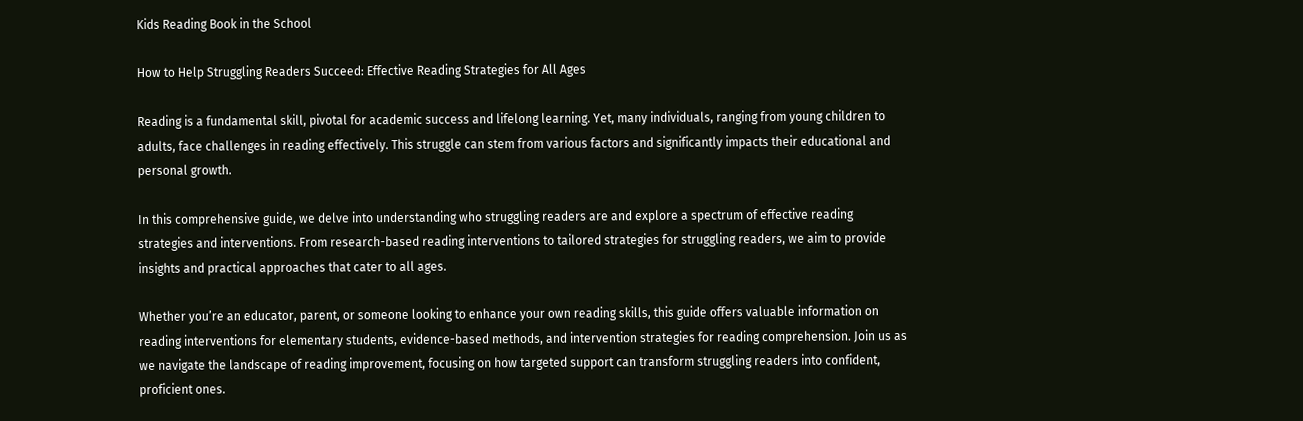Kids Reading Book in the School

How to Help Struggling Readers Succeed: Effective Reading Strategies for All Ages

Reading is a fundamental skill, pivotal for academic success and lifelong learning. Yet, many individuals, ranging from young children to adults, face challenges in reading effectively. This struggle can stem from various factors and significantly impacts their educational and personal growth.

In this comprehensive guide, we delve into understanding who struggling readers are and explore a spectrum of effective reading strategies and interventions. From research-based reading interventions to tailored strategies for struggling readers, we aim to provide insights and practical approaches that cater to all ages.

Whether you’re an educator, parent, or someone looking to enhance your own reading skills, this guide offers valuable information on reading interventions for elementary students, evidence-based methods, and intervention strategies for reading comprehension. Join us as we navigate the landscape of reading improvement, focusing on how targeted support can transform struggling readers into confident, proficient ones.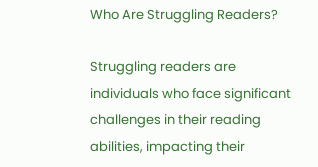Who Are Struggling Readers?

Struggling readers are individuals who face significant challenges in their reading abilities, impacting their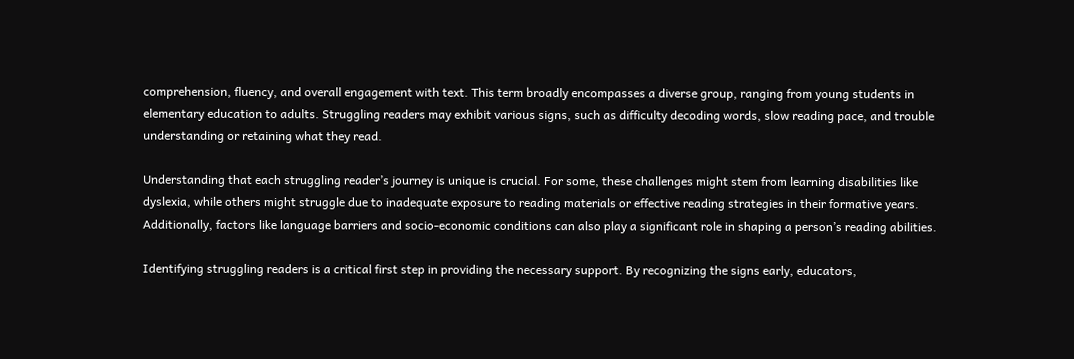comprehension, fluency, and overall engagement with text. This term broadly encompasses a diverse group, ranging from young students in elementary education to adults. Struggling readers may exhibit various signs, such as difficulty decoding words, slow reading pace, and trouble understanding or retaining what they read.

Understanding that each struggling reader’s journey is unique is crucial. For some, these challenges might stem from learning disabilities like dyslexia, while others might struggle due to inadequate exposure to reading materials or effective reading strategies in their formative years. Additionally, factors like language barriers and socio-economic conditions can also play a significant role in shaping a person’s reading abilities.

Identifying struggling readers is a critical first step in providing the necessary support. By recognizing the signs early, educators,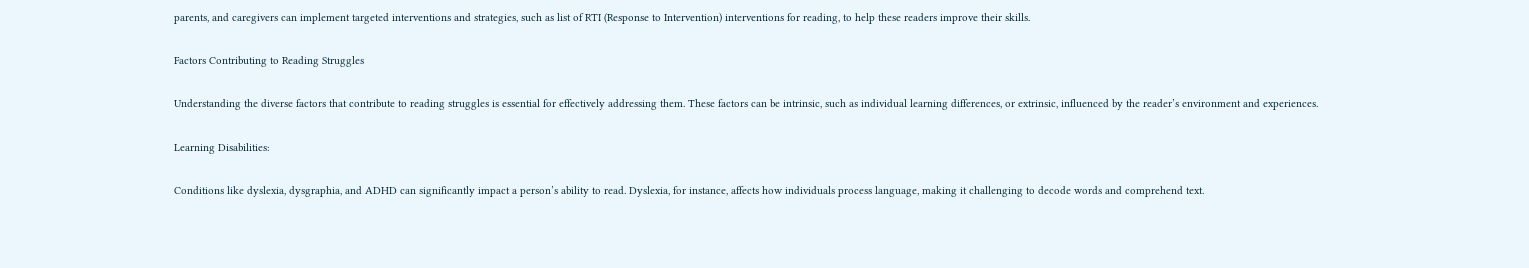parents, and caregivers can implement targeted interventions and strategies, such as list of RTI (Response to Intervention) interventions for reading, to help these readers improve their skills.

Factors Contributing to Reading Struggles

Understanding the diverse factors that contribute to reading struggles is essential for effectively addressing them. These factors can be intrinsic, such as individual learning differences, or extrinsic, influenced by the reader’s environment and experiences.

Learning Disabilities:

Conditions like dyslexia, dysgraphia, and ADHD can significantly impact a person’s ability to read. Dyslexia, for instance, affects how individuals process language, making it challenging to decode words and comprehend text.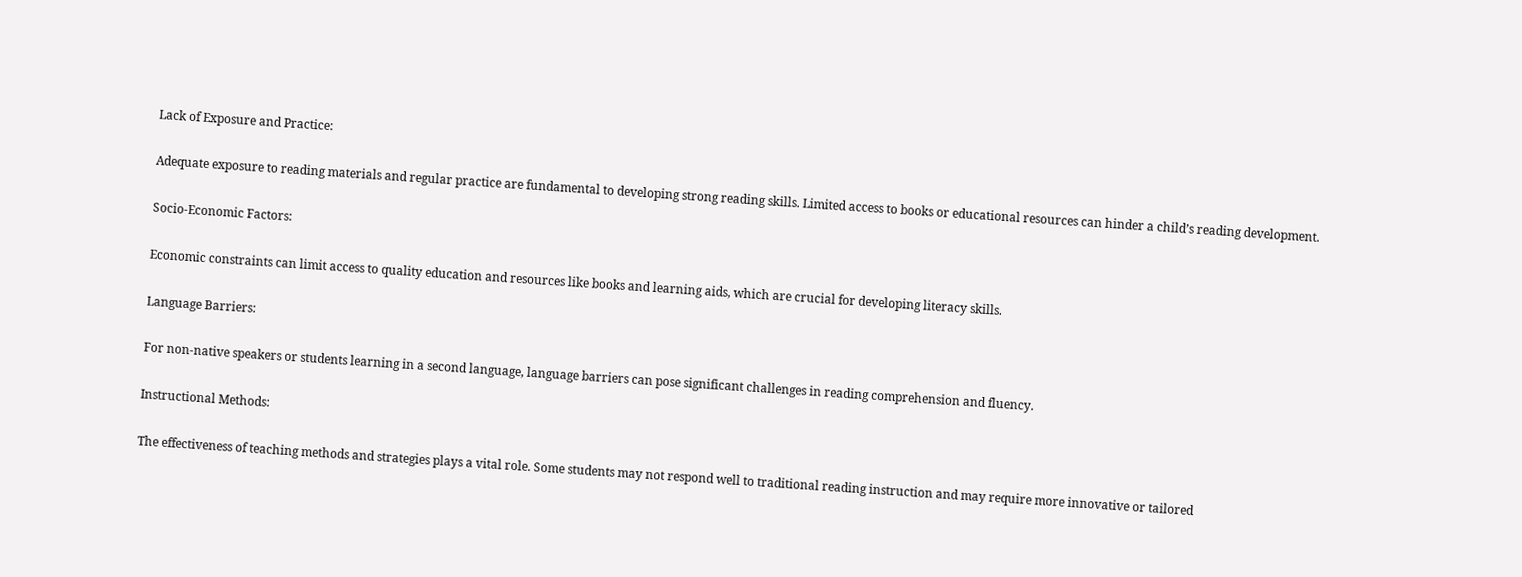Lack of Exposure and Practice:

Adequate exposure to reading materials and regular practice are fundamental to developing strong reading skills. Limited access to books or educational resources can hinder a child’s reading development.

Socio-Economic Factors:

Economic constraints can limit access to quality education and resources like books and learning aids, which are crucial for developing literacy skills.

Language Barriers:

For non-native speakers or students learning in a second language, language barriers can pose significant challenges in reading comprehension and fluency.

Instructional Methods:

The effectiveness of teaching methods and strategies plays a vital role. Some students may not respond well to traditional reading instruction and may require more innovative or tailored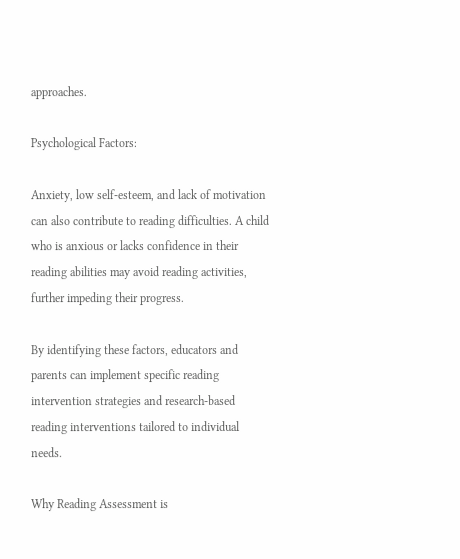approaches.

Psychological Factors:

Anxiety, low self-esteem, and lack of motivation can also contribute to reading difficulties. A child who is anxious or lacks confidence in their reading abilities may avoid reading activities, further impeding their progress.

By identifying these factors, educators and parents can implement specific reading intervention strategies and research-based reading interventions tailored to individual needs.

Why Reading Assessment is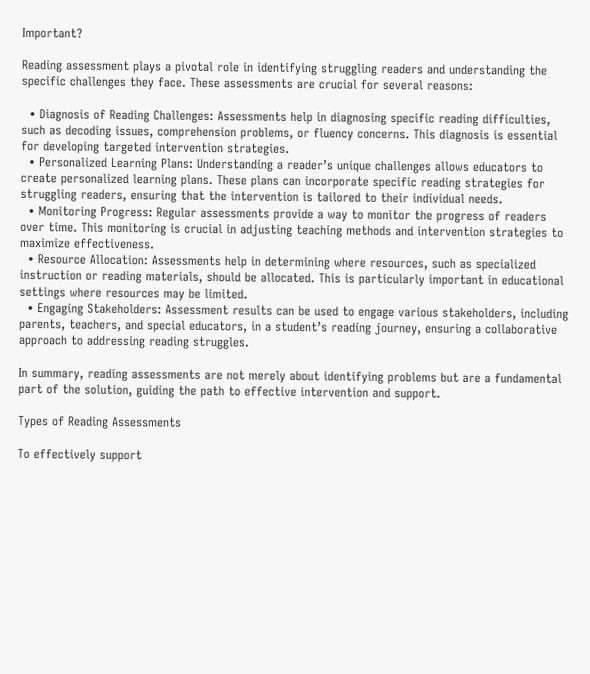Important?

Reading assessment plays a pivotal role in identifying struggling readers and understanding the specific challenges they face. These assessments are crucial for several reasons:

  • Diagnosis of Reading Challenges: Assessments help in diagnosing specific reading difficulties, such as decoding issues, comprehension problems, or fluency concerns. This diagnosis is essential for developing targeted intervention strategies.
  • Personalized Learning Plans: Understanding a reader’s unique challenges allows educators to create personalized learning plans. These plans can incorporate specific reading strategies for struggling readers, ensuring that the intervention is tailored to their individual needs.
  • Monitoring Progress: Regular assessments provide a way to monitor the progress of readers over time. This monitoring is crucial in adjusting teaching methods and intervention strategies to maximize effectiveness.
  • Resource Allocation: Assessments help in determining where resources, such as specialized instruction or reading materials, should be allocated. This is particularly important in educational settings where resources may be limited.
  • Engaging Stakeholders: Assessment results can be used to engage various stakeholders, including parents, teachers, and special educators, in a student’s reading journey, ensuring a collaborative approach to addressing reading struggles.

In summary, reading assessments are not merely about identifying problems but are a fundamental part of the solution, guiding the path to effective intervention and support.

Types of Reading Assessments

To effectively support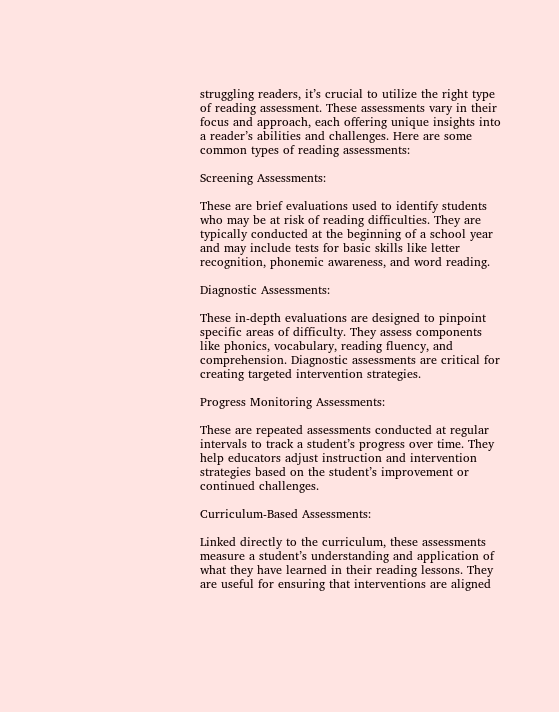struggling readers, it’s crucial to utilize the right type of reading assessment. These assessments vary in their focus and approach, each offering unique insights into a reader’s abilities and challenges. Here are some common types of reading assessments:

Screening Assessments:

These are brief evaluations used to identify students who may be at risk of reading difficulties. They are typically conducted at the beginning of a school year and may include tests for basic skills like letter recognition, phonemic awareness, and word reading.

Diagnostic Assessments:

These in-depth evaluations are designed to pinpoint specific areas of difficulty. They assess components like phonics, vocabulary, reading fluency, and comprehension. Diagnostic assessments are critical for creating targeted intervention strategies.

Progress Monitoring Assessments:

These are repeated assessments conducted at regular intervals to track a student’s progress over time. They help educators adjust instruction and intervention strategies based on the student’s improvement or continued challenges.

Curriculum-Based Assessments:

Linked directly to the curriculum, these assessments measure a student’s understanding and application of what they have learned in their reading lessons. They are useful for ensuring that interventions are aligned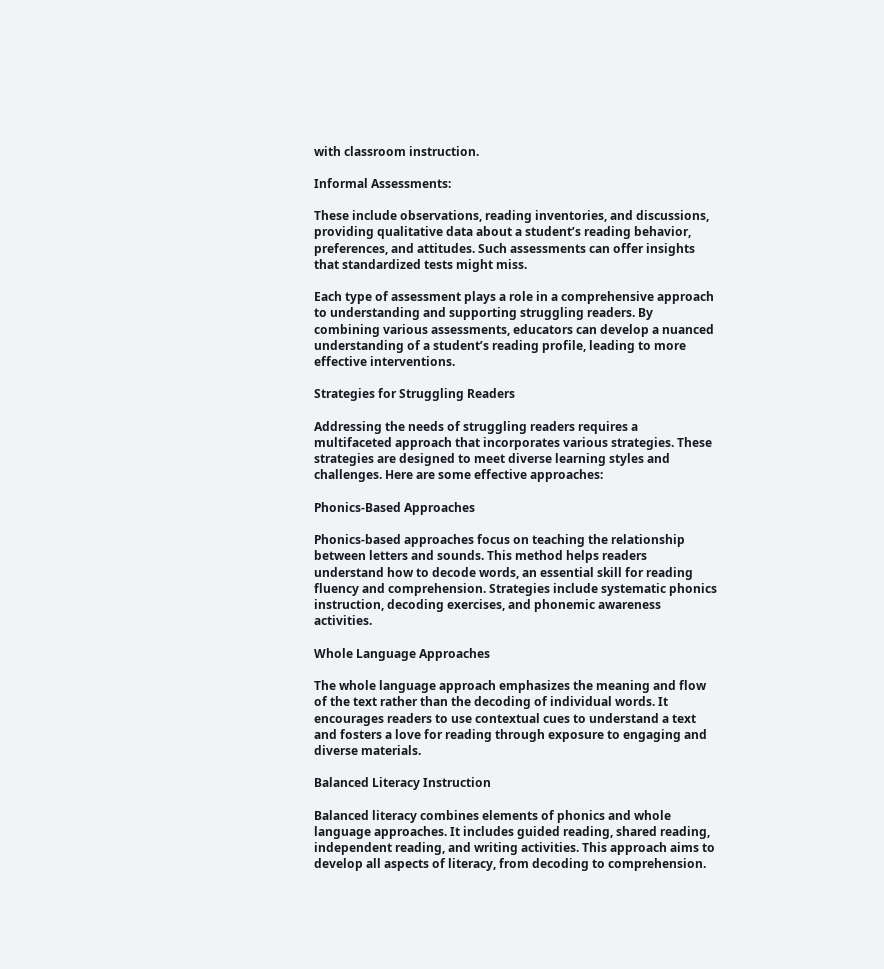with classroom instruction.

Informal Assessments:

These include observations, reading inventories, and discussions, providing qualitative data about a student’s reading behavior, preferences, and attitudes. Such assessments can offer insights that standardized tests might miss.

Each type of assessment plays a role in a comprehensive approach to understanding and supporting struggling readers. By combining various assessments, educators can develop a nuanced understanding of a student’s reading profile, leading to more effective interventions.

Strategies for Struggling Readers

Addressing the needs of struggling readers requires a multifaceted approach that incorporates various strategies. These strategies are designed to meet diverse learning styles and challenges. Here are some effective approaches:

Phonics-Based Approaches

Phonics-based approaches focus on teaching the relationship between letters and sounds. This method helps readers understand how to decode words, an essential skill for reading fluency and comprehension. Strategies include systematic phonics instruction, decoding exercises, and phonemic awareness activities.

Whole Language Approaches

The whole language approach emphasizes the meaning and flow of the text rather than the decoding of individual words. It encourages readers to use contextual cues to understand a text and fosters a love for reading through exposure to engaging and diverse materials.

Balanced Literacy Instruction

Balanced literacy combines elements of phonics and whole language approaches. It includes guided reading, shared reading, independent reading, and writing activities. This approach aims to develop all aspects of literacy, from decoding to comprehension.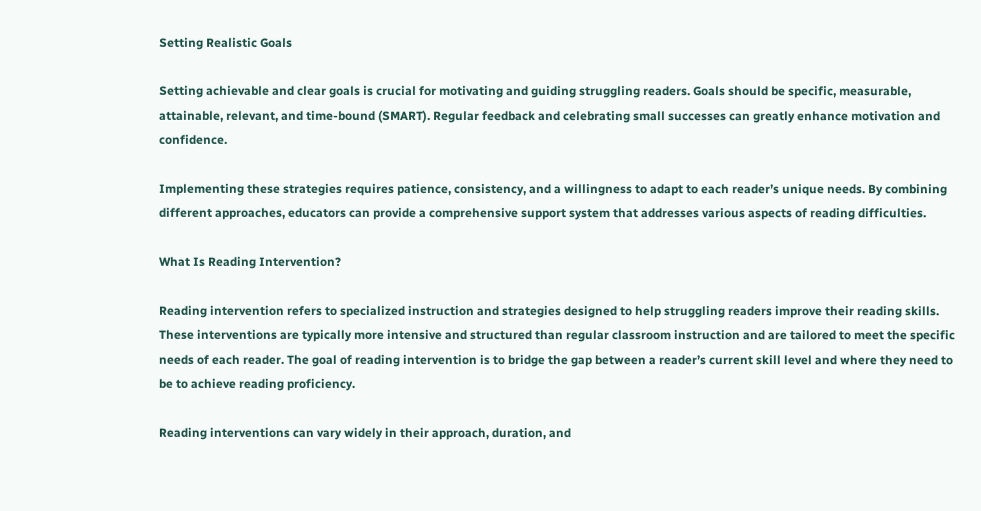Setting Realistic Goals

Setting achievable and clear goals is crucial for motivating and guiding struggling readers. Goals should be specific, measurable, attainable, relevant, and time-bound (SMART). Regular feedback and celebrating small successes can greatly enhance motivation and confidence.

Implementing these strategies requires patience, consistency, and a willingness to adapt to each reader’s unique needs. By combining different approaches, educators can provide a comprehensive support system that addresses various aspects of reading difficulties.

What Is Reading Intervention?

Reading intervention refers to specialized instruction and strategies designed to help struggling readers improve their reading skills. These interventions are typically more intensive and structured than regular classroom instruction and are tailored to meet the specific needs of each reader. The goal of reading intervention is to bridge the gap between a reader’s current skill level and where they need to be to achieve reading proficiency.

Reading interventions can vary widely in their approach, duration, and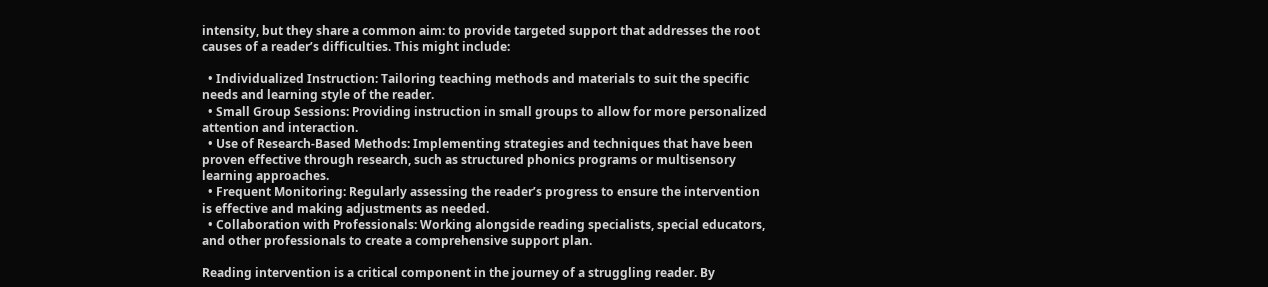intensity, but they share a common aim: to provide targeted support that addresses the root causes of a reader’s difficulties. This might include:

  • Individualized Instruction: Tailoring teaching methods and materials to suit the specific needs and learning style of the reader.
  • Small Group Sessions: Providing instruction in small groups to allow for more personalized attention and interaction.
  • Use of Research-Based Methods: Implementing strategies and techniques that have been proven effective through research, such as structured phonics programs or multisensory learning approaches.
  • Frequent Monitoring: Regularly assessing the reader’s progress to ensure the intervention is effective and making adjustments as needed.
  • Collaboration with Professionals: Working alongside reading specialists, special educators, and other professionals to create a comprehensive support plan.

Reading intervention is a critical component in the journey of a struggling reader. By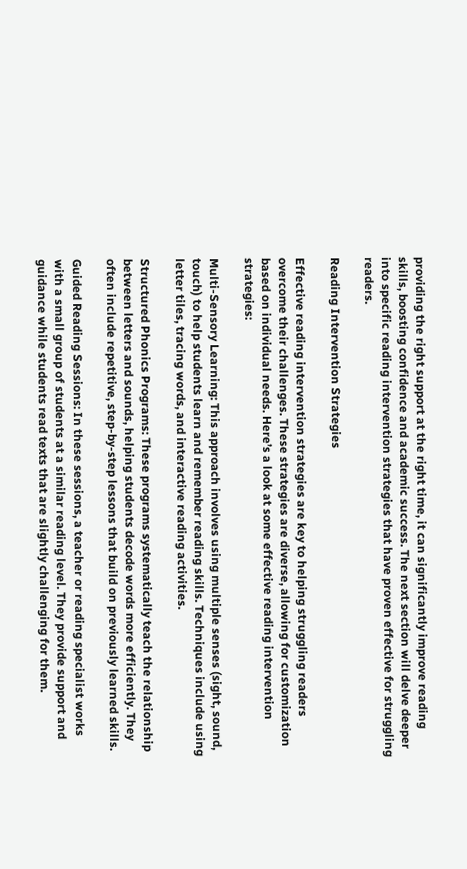providing the right support at the right time, it can significantly improve reading skills, boosting confidence and academic success. The next section will delve deeper into specific reading intervention strategies that have proven effective for struggling readers.

Reading Intervention Strategies

Effective reading intervention strategies are key to helping struggling readers overcome their challenges. These strategies are diverse, allowing for customization based on individual needs. Here’s a look at some effective reading intervention strategies:

Multi-Sensory Learning: This approach involves using multiple senses (sight, sound, touch) to help students learn and remember reading skills. Techniques include using letter tiles, tracing words, and interactive reading activities.

Structured Phonics Programs: These programs systematically teach the relationship between letters and sounds, helping students decode words more efficiently. They often include repetitive, step-by-step lessons that build on previously learned skills.

Guided Reading Sessions: In these sessions, a teacher or reading specialist works with a small group of students at a similar reading level. They provide support and guidance while students read texts that are slightly challenging for them.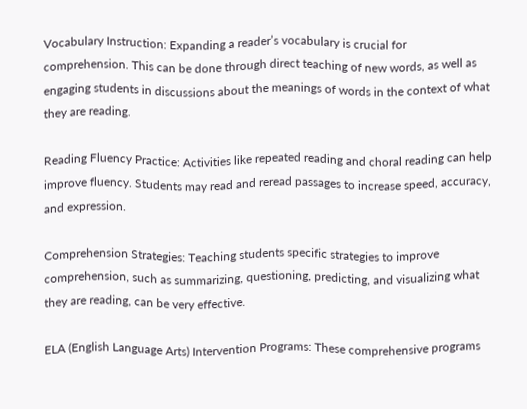Vocabulary Instruction: Expanding a reader’s vocabulary is crucial for comprehension. This can be done through direct teaching of new words, as well as engaging students in discussions about the meanings of words in the context of what they are reading.

Reading Fluency Practice: Activities like repeated reading and choral reading can help improve fluency. Students may read and reread passages to increase speed, accuracy, and expression.

Comprehension Strategies: Teaching students specific strategies to improve comprehension, such as summarizing, questioning, predicting, and visualizing what they are reading, can be very effective.

ELA (English Language Arts) Intervention Programs: These comprehensive programs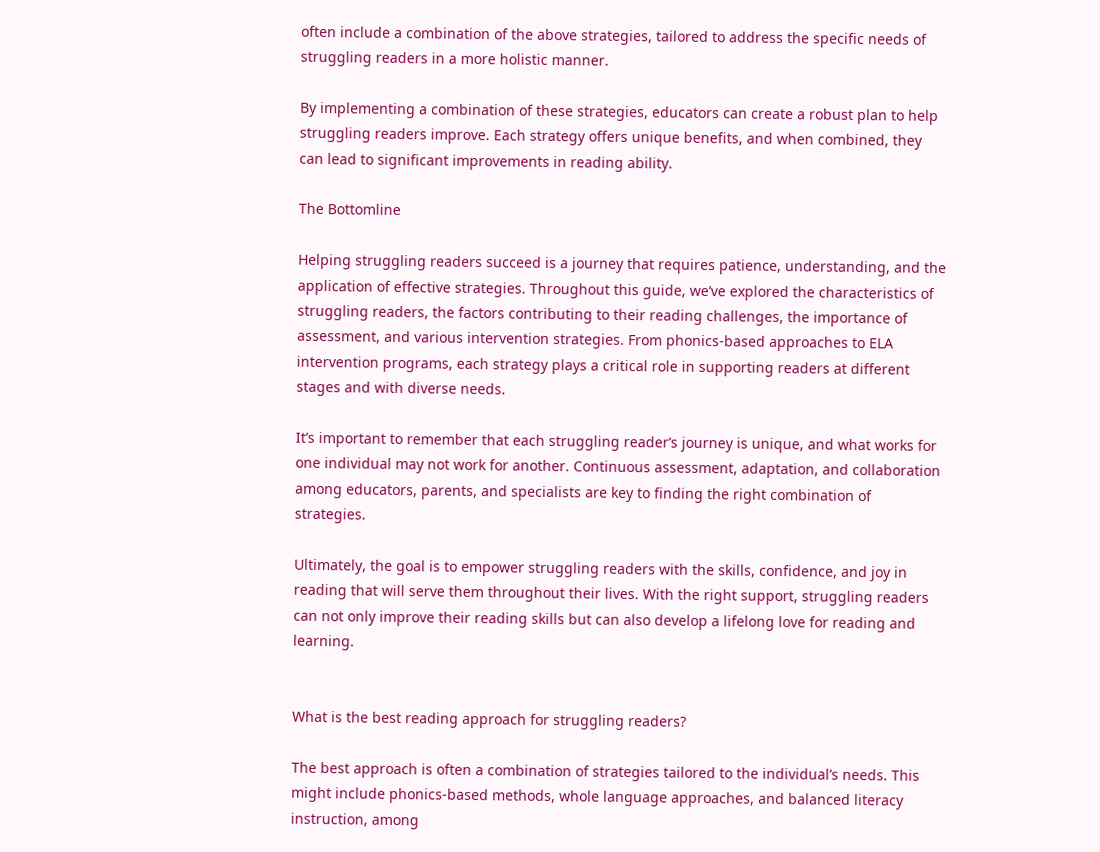often include a combination of the above strategies, tailored to address the specific needs of struggling readers in a more holistic manner.

By implementing a combination of these strategies, educators can create a robust plan to help struggling readers improve. Each strategy offers unique benefits, and when combined, they can lead to significant improvements in reading ability.

The Bottomline

Helping struggling readers succeed is a journey that requires patience, understanding, and the application of effective strategies. Throughout this guide, we’ve explored the characteristics of struggling readers, the factors contributing to their reading challenges, the importance of assessment, and various intervention strategies. From phonics-based approaches to ELA intervention programs, each strategy plays a critical role in supporting readers at different stages and with diverse needs.

It’s important to remember that each struggling reader’s journey is unique, and what works for one individual may not work for another. Continuous assessment, adaptation, and collaboration among educators, parents, and specialists are key to finding the right combination of strategies.

Ultimately, the goal is to empower struggling readers with the skills, confidence, and joy in reading that will serve them throughout their lives. With the right support, struggling readers can not only improve their reading skills but can also develop a lifelong love for reading and learning.


What is the best reading approach for struggling readers?

The best approach is often a combination of strategies tailored to the individual’s needs. This might include phonics-based methods, whole language approaches, and balanced literacy instruction, among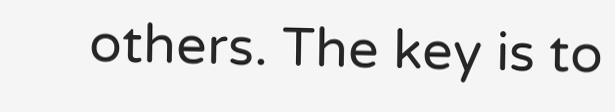others. The key is to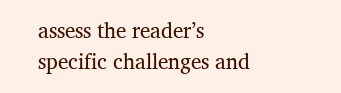assess the reader’s specific challenges and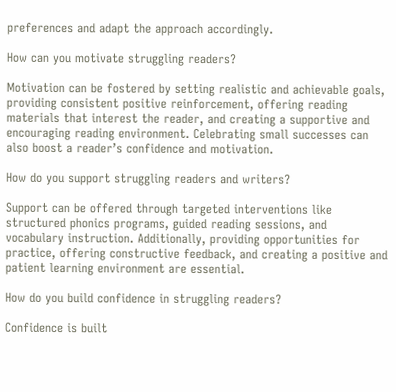preferences and adapt the approach accordingly.

How can you motivate struggling readers?

Motivation can be fostered by setting realistic and achievable goals, providing consistent positive reinforcement, offering reading materials that interest the reader, and creating a supportive and encouraging reading environment. Celebrating small successes can also boost a reader’s confidence and motivation.

How do you support struggling readers and writers?

Support can be offered through targeted interventions like structured phonics programs, guided reading sessions, and vocabulary instruction. Additionally, providing opportunities for practice, offering constructive feedback, and creating a positive and patient learning environment are essential.

How do you build confidence in struggling readers?

Confidence is built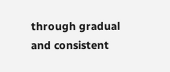through gradual and consistent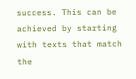success. This can be achieved by starting with texts that match the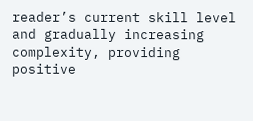reader’s current skill level and gradually increasing complexity, providing positive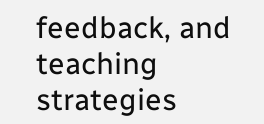feedback, and teaching strategies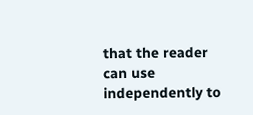that the reader can use independently to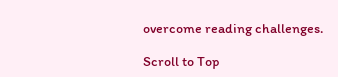overcome reading challenges.

Scroll to Top